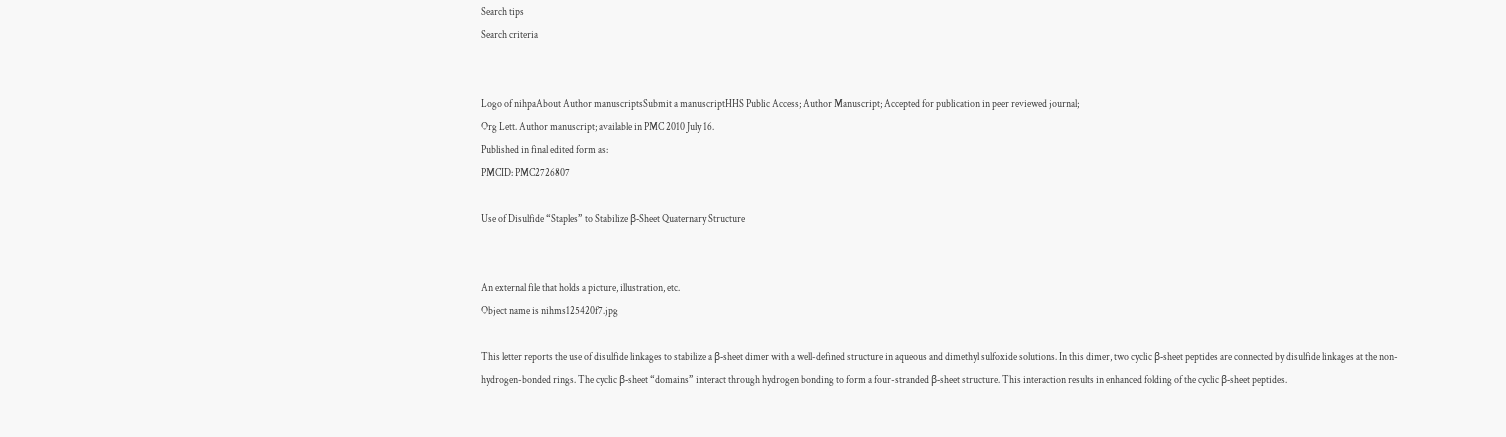Search tips
Search criteria


Logo of nihpaAbout Author manuscriptsSubmit a manuscriptHHS Public Access; Author Manuscript; Accepted for publication in peer reviewed journal;
Org Lett. Author manuscript; available in PMC 2010 July 16.
Published in final edited form as:
PMCID: PMC2726807

Use of Disulfide “Staples” to Stabilize β-Sheet Quaternary Structure


An external file that holds a picture, illustration, etc.
Object name is nihms125420f7.jpg

This letter reports the use of disulfide linkages to stabilize a β-sheet dimer with a well-defined structure in aqueous and dimethyl sulfoxide solutions. In this dimer, two cyclic β-sheet peptides are connected by disulfide linkages at the non-hydrogen-bonded rings. The cyclic β-sheet “domains” interact through hydrogen bonding to form a four-stranded β-sheet structure. This interaction results in enhanced folding of the cyclic β-sheet peptides.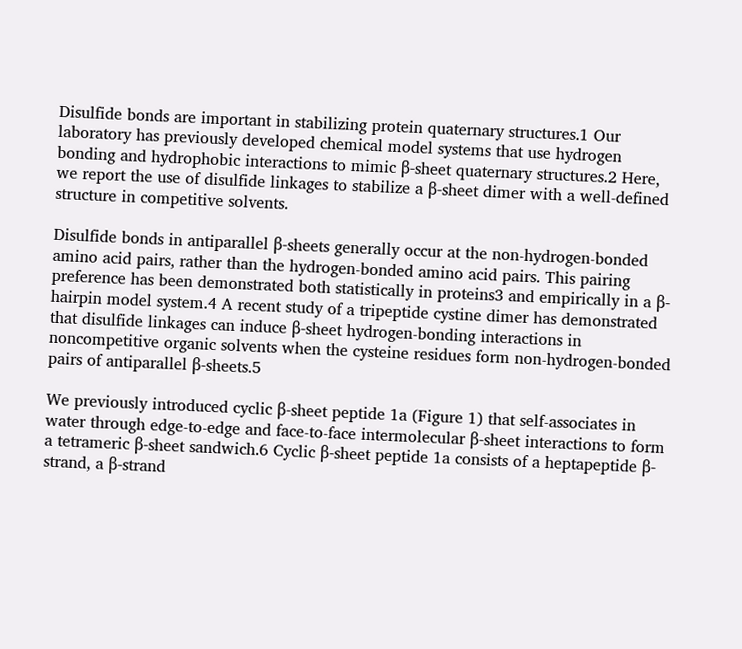Disulfide bonds are important in stabilizing protein quaternary structures.1 Our laboratory has previously developed chemical model systems that use hydrogen bonding and hydrophobic interactions to mimic β-sheet quaternary structures.2 Here, we report the use of disulfide linkages to stabilize a β-sheet dimer with a well-defined structure in competitive solvents.

Disulfide bonds in antiparallel β-sheets generally occur at the non-hydrogen-bonded amino acid pairs, rather than the hydrogen-bonded amino acid pairs. This pairing preference has been demonstrated both statistically in proteins3 and empirically in a β-hairpin model system.4 A recent study of a tripeptide cystine dimer has demonstrated that disulfide linkages can induce β-sheet hydrogen-bonding interactions in noncompetitive organic solvents when the cysteine residues form non-hydrogen-bonded pairs of antiparallel β-sheets.5

We previously introduced cyclic β-sheet peptide 1a (Figure 1) that self-associates in water through edge-to-edge and face-to-face intermolecular β-sheet interactions to form a tetrameric β-sheet sandwich.6 Cyclic β-sheet peptide 1a consists of a heptapeptide β-strand, a β-strand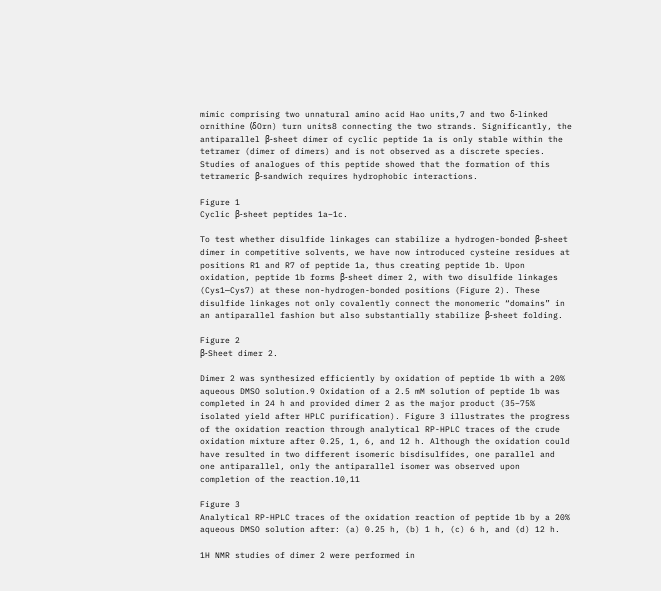mimic comprising two unnatural amino acid Hao units,7 and two δ-linked ornithine (δOrn) turn units8 connecting the two strands. Significantly, the antiparallel β-sheet dimer of cyclic peptide 1a is only stable within the tetramer (dimer of dimers) and is not observed as a discrete species. Studies of analogues of this peptide showed that the formation of this tetrameric β-sandwich requires hydrophobic interactions.

Figure 1
Cyclic β-sheet peptides 1a–1c.

To test whether disulfide linkages can stabilize a hydrogen-bonded β-sheet dimer in competitive solvents, we have now introduced cysteine residues at positions R1 and R7 of peptide 1a, thus creating peptide 1b. Upon oxidation, peptide 1b forms β-sheet dimer 2, with two disulfide linkages (Cys1—Cys7) at these non-hydrogen-bonded positions (Figure 2). These disulfide linkages not only covalently connect the monomeric “domains” in an antiparallel fashion but also substantially stabilize β-sheet folding.

Figure 2
β-Sheet dimer 2.

Dimer 2 was synthesized efficiently by oxidation of peptide 1b with a 20% aqueous DMSO solution.9 Oxidation of a 2.5 mM solution of peptide 1b was completed in 24 h and provided dimer 2 as the major product (35–75% isolated yield after HPLC purification). Figure 3 illustrates the progress of the oxidation reaction through analytical RP-HPLC traces of the crude oxidation mixture after 0.25, 1, 6, and 12 h. Although the oxidation could have resulted in two different isomeric bisdisulfides, one parallel and one antiparallel, only the antiparallel isomer was observed upon completion of the reaction.10,11

Figure 3
Analytical RP-HPLC traces of the oxidation reaction of peptide 1b by a 20% aqueous DMSO solution after: (a) 0.25 h, (b) 1 h, (c) 6 h, and (d) 12 h.

1H NMR studies of dimer 2 were performed in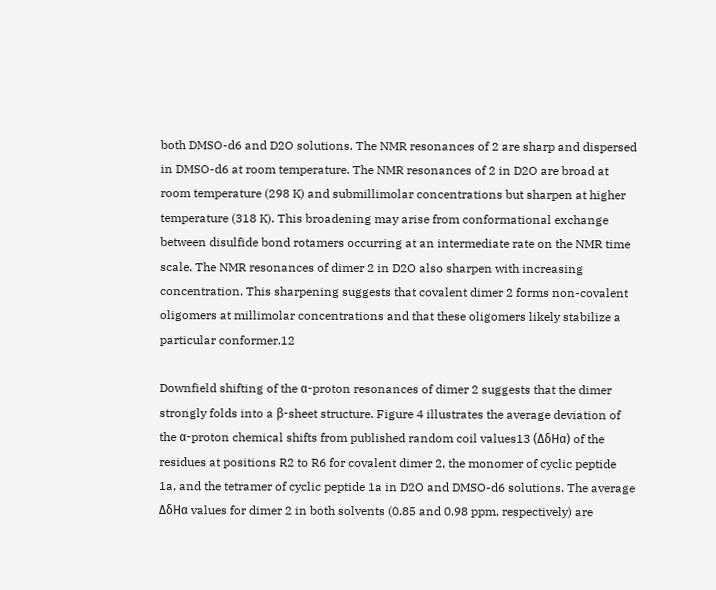both DMSO-d6 and D2O solutions. The NMR resonances of 2 are sharp and dispersed in DMSO-d6 at room temperature. The NMR resonances of 2 in D2O are broad at room temperature (298 K) and submillimolar concentrations but sharpen at higher temperature (318 K). This broadening may arise from conformational exchange between disulfide bond rotamers occurring at an intermediate rate on the NMR time scale. The NMR resonances of dimer 2 in D2O also sharpen with increasing concentration. This sharpening suggests that covalent dimer 2 forms non-covalent oligomers at millimolar concentrations and that these oligomers likely stabilize a particular conformer.12

Downfield shifting of the α-proton resonances of dimer 2 suggests that the dimer strongly folds into a β-sheet structure. Figure 4 illustrates the average deviation of the α-proton chemical shifts from published random coil values13 (ΔδHα) of the residues at positions R2 to R6 for covalent dimer 2, the monomer of cyclic peptide 1a, and the tetramer of cyclic peptide 1a in D2O and DMSO-d6 solutions. The average ΔδHα values for dimer 2 in both solvents (0.85 and 0.98 ppm, respectively) are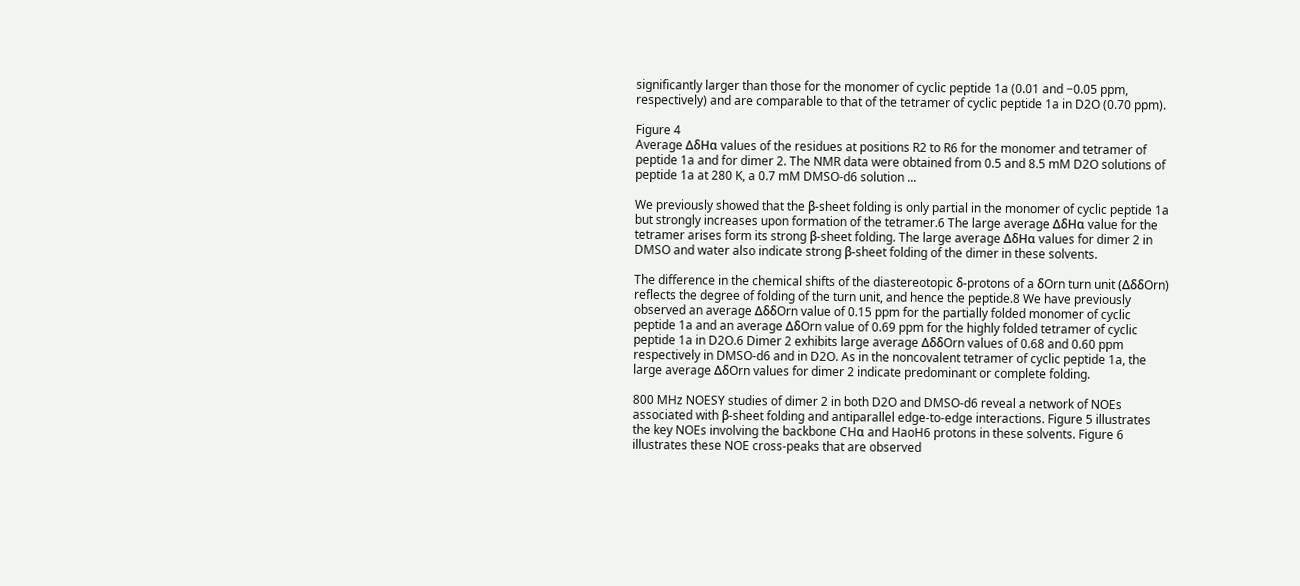significantly larger than those for the monomer of cyclic peptide 1a (0.01 and −0.05 ppm, respectively) and are comparable to that of the tetramer of cyclic peptide 1a in D2O (0.70 ppm).

Figure 4
Average ΔδHα values of the residues at positions R2 to R6 for the monomer and tetramer of peptide 1a and for dimer 2. The NMR data were obtained from 0.5 and 8.5 mM D2O solutions of peptide 1a at 280 K, a 0.7 mM DMSO-d6 solution ...

We previously showed that the β-sheet folding is only partial in the monomer of cyclic peptide 1a but strongly increases upon formation of the tetramer.6 The large average ΔδHα value for the tetramer arises form its strong β-sheet folding. The large average ΔδHα values for dimer 2 in DMSO and water also indicate strong β-sheet folding of the dimer in these solvents.

The difference in the chemical shifts of the diastereotopic δ-protons of a δOrn turn unit (ΔδδOrn) reflects the degree of folding of the turn unit, and hence the peptide.8 We have previously observed an average ΔδδOrn value of 0.15 ppm for the partially folded monomer of cyclic peptide 1a and an average ΔδOrn value of 0.69 ppm for the highly folded tetramer of cyclic peptide 1a in D2O.6 Dimer 2 exhibits large average ΔδδOrn values of 0.68 and 0.60 ppm respectively in DMSO-d6 and in D2O. As in the noncovalent tetramer of cyclic peptide 1a, the large average ΔδOrn values for dimer 2 indicate predominant or complete folding.

800 MHz NOESY studies of dimer 2 in both D2O and DMSO-d6 reveal a network of NOEs associated with β-sheet folding and antiparallel edge-to-edge interactions. Figure 5 illustrates the key NOEs involving the backbone CHα and HaoH6 protons in these solvents. Figure 6 illustrates these NOE cross-peaks that are observed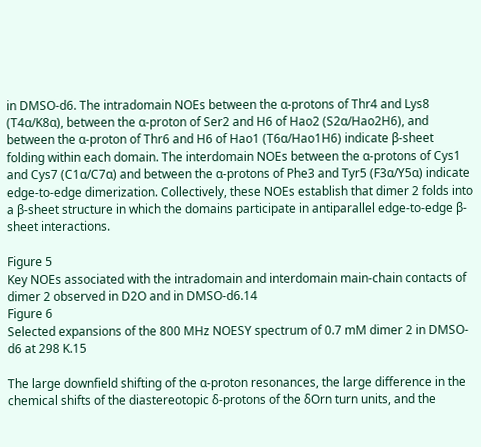in DMSO-d6. The intradomain NOEs between the α-protons of Thr4 and Lys8 (T4α/K8α), between the α-proton of Ser2 and H6 of Hao2 (S2α/Hao2H6), and between the α-proton of Thr6 and H6 of Hao1 (T6α/Hao1H6) indicate β-sheet folding within each domain. The interdomain NOEs between the α-protons of Cys1 and Cys7 (C1α/C7α) and between the α-protons of Phe3 and Tyr5 (F3α/Y5α) indicate edge-to-edge dimerization. Collectively, these NOEs establish that dimer 2 folds into a β-sheet structure in which the domains participate in antiparallel edge-to-edge β-sheet interactions.

Figure 5
Key NOEs associated with the intradomain and interdomain main-chain contacts of dimer 2 observed in D2O and in DMSO-d6.14
Figure 6
Selected expansions of the 800 MHz NOESY spectrum of 0.7 mM dimer 2 in DMSO-d6 at 298 K.15

The large downfield shifting of the α-proton resonances, the large difference in the chemical shifts of the diastereotopic δ-protons of the δOrn turn units, and the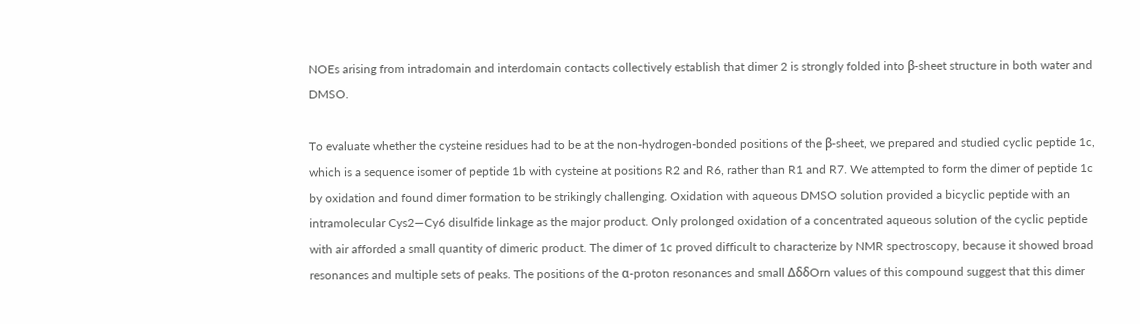NOEs arising from intradomain and interdomain contacts collectively establish that dimer 2 is strongly folded into β-sheet structure in both water and DMSO.

To evaluate whether the cysteine residues had to be at the non-hydrogen-bonded positions of the β-sheet, we prepared and studied cyclic peptide 1c, which is a sequence isomer of peptide 1b with cysteine at positions R2 and R6, rather than R1 and R7. We attempted to form the dimer of peptide 1c by oxidation and found dimer formation to be strikingly challenging. Oxidation with aqueous DMSO solution provided a bicyclic peptide with an intramolecular Cys2—Cy6 disulfide linkage as the major product. Only prolonged oxidation of a concentrated aqueous solution of the cyclic peptide with air afforded a small quantity of dimeric product. The dimer of 1c proved difficult to characterize by NMR spectroscopy, because it showed broad resonances and multiple sets of peaks. The positions of the α-proton resonances and small ΔδδOrn values of this compound suggest that this dimer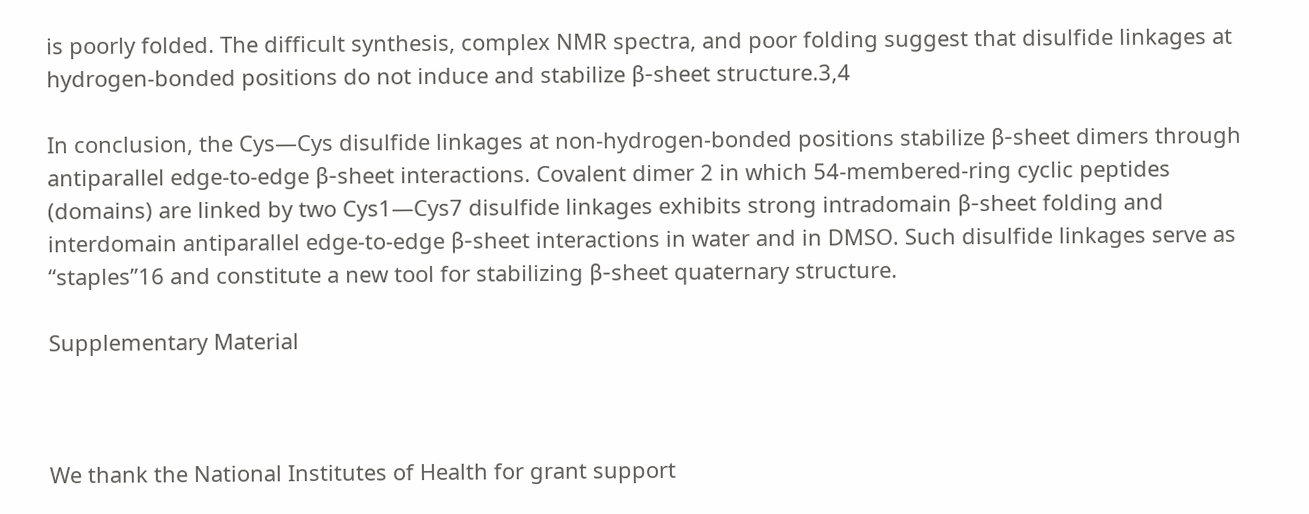is poorly folded. The difficult synthesis, complex NMR spectra, and poor folding suggest that disulfide linkages at hydrogen-bonded positions do not induce and stabilize β-sheet structure.3,4

In conclusion, the Cys—Cys disulfide linkages at non-hydrogen-bonded positions stabilize β-sheet dimers through antiparallel edge-to-edge β-sheet interactions. Covalent dimer 2 in which 54-membered-ring cyclic peptides (domains) are linked by two Cys1—Cys7 disulfide linkages exhibits strong intradomain β-sheet folding and interdomain antiparallel edge-to-edge β-sheet interactions in water and in DMSO. Such disulfide linkages serve as “staples”16 and constitute a new tool for stabilizing β-sheet quaternary structure.

Supplementary Material



We thank the National Institutes of Health for grant support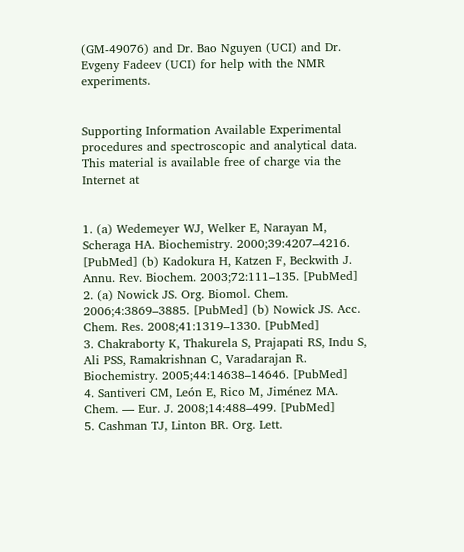(GM-49076) and Dr. Bao Nguyen (UCI) and Dr. Evgeny Fadeev (UCI) for help with the NMR experiments.


Supporting Information Available Experimental procedures and spectroscopic and analytical data. This material is available free of charge via the Internet at


1. (a) Wedemeyer WJ, Welker E, Narayan M, Scheraga HA. Biochemistry. 2000;39:4207–4216. [PubMed] (b) Kadokura H, Katzen F, Beckwith J. Annu. Rev. Biochem. 2003;72:111–135. [PubMed]
2. (a) Nowick JS. Org. Biomol. Chem. 2006;4:3869–3885. [PubMed] (b) Nowick JS. Acc. Chem. Res. 2008;41:1319–1330. [PubMed]
3. Chakraborty K, Thakurela S, Prajapati RS, Indu S, Ali PSS, Ramakrishnan C, Varadarajan R. Biochemistry. 2005;44:14638–14646. [PubMed]
4. Santiveri CM, León E, Rico M, Jiménez MA. Chem. — Eur. J. 2008;14:488–499. [PubMed]
5. Cashman TJ, Linton BR. Org. Lett.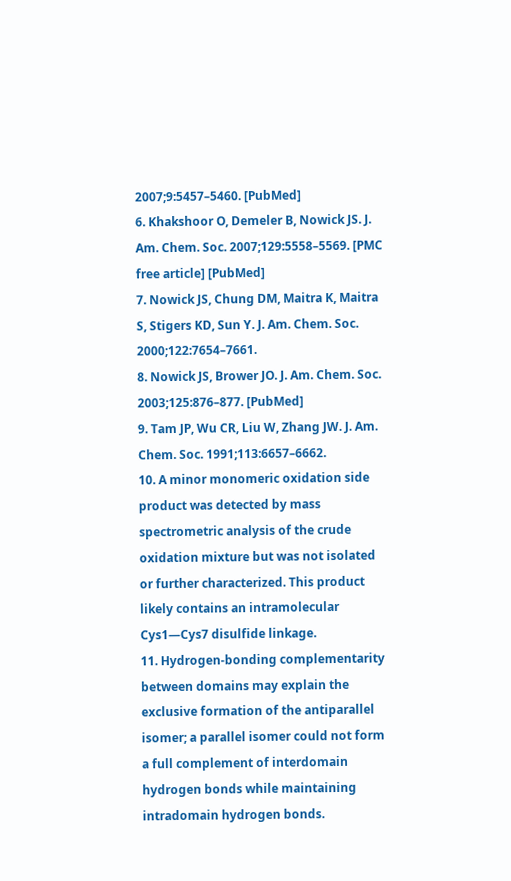2007;9:5457–5460. [PubMed]
6. Khakshoor O, Demeler B, Nowick JS. J. Am. Chem. Soc. 2007;129:5558–5569. [PMC free article] [PubMed]
7. Nowick JS, Chung DM, Maitra K, Maitra S, Stigers KD, Sun Y. J. Am. Chem. Soc. 2000;122:7654–7661.
8. Nowick JS, Brower JO. J. Am. Chem. Soc. 2003;125:876–877. [PubMed]
9. Tam JP, Wu CR, Liu W, Zhang JW. J. Am. Chem. Soc. 1991;113:6657–6662.
10. A minor monomeric oxidation side product was detected by mass spectrometric analysis of the crude oxidation mixture but was not isolated or further characterized. This product likely contains an intramolecular Cys1—Cys7 disulfide linkage.
11. Hydrogen-bonding complementarity between domains may explain the exclusive formation of the antiparallel isomer; a parallel isomer could not form a full complement of interdomain hydrogen bonds while maintaining intradomain hydrogen bonds.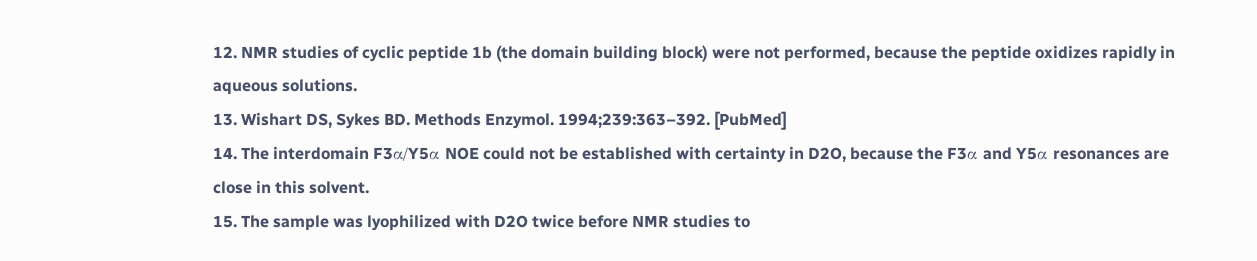12. NMR studies of cyclic peptide 1b (the domain building block) were not performed, because the peptide oxidizes rapidly in aqueous solutions.
13. Wishart DS, Sykes BD. Methods Enzymol. 1994;239:363–392. [PubMed]
14. The interdomain F3α/Y5α NOE could not be established with certainty in D2O, because the F3α and Y5α resonances are close in this solvent.
15. The sample was lyophilized with D2O twice before NMR studies to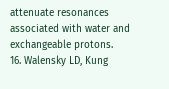attenuate resonances associated with water and exchangeable protons.
16. Walensky LD, Kung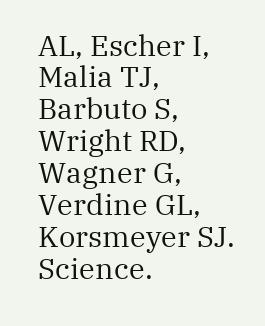AL, Escher I, Malia TJ, Barbuto S, Wright RD, Wagner G, Verdine GL, Korsmeyer SJ. Science.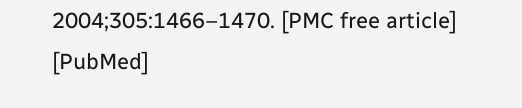2004;305:1466–1470. [PMC free article] [PubMed]